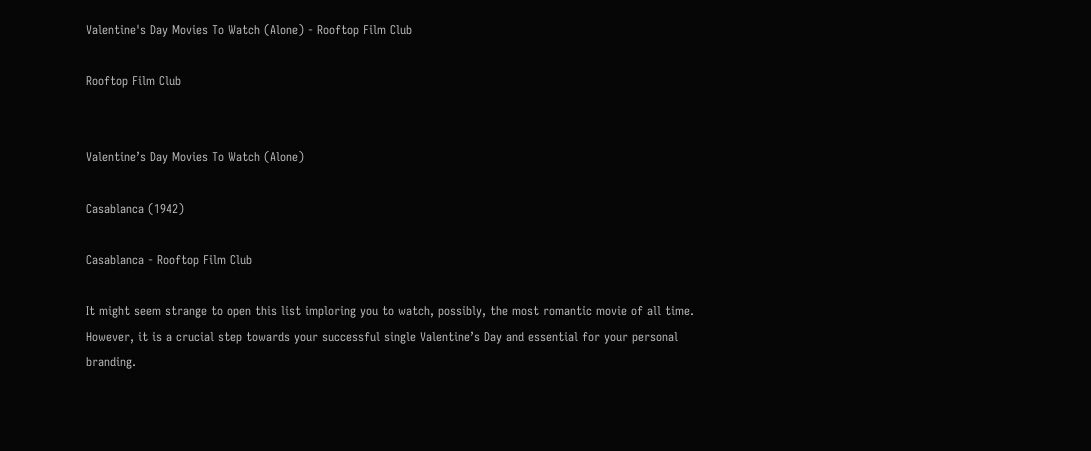Valentine's Day Movies To Watch (Alone) - Rooftop Film Club

Rooftop Film Club


Valentine’s Day Movies To Watch (Alone)

Casablanca (1942)

Casablanca - Rooftop Film Club

It might seem strange to open this list imploring you to watch, possibly, the most romantic movie of all time. However, it is a crucial step towards your successful single Valentine’s Day and essential for your personal branding.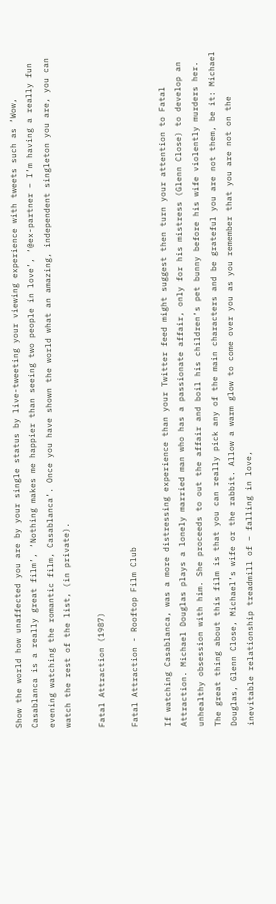Show the world how unaffected you are by your single status by live-tweeting your viewing experience with tweets such as ‘Wow, Casablanca is a really great film’, ‘Nothing makes me happier than seeing two people in love’, ‘@ex-partner – I’m having a really fun evening watching the romantic film, Casablanca’. Once you have shown the world what an amazing, independent singleton you are, you can watch the rest of the list, (in private).

Fatal Attraction (1987)

Fatal Attraction - Rooftop Film Club

If watching Casablanca, was a more distressing experience than your Twitter feed might suggest then turn your attention to Fatal Attraction. Michael Douglas plays a lonely married man who has a passionate affair, only for his mistress (Glenn Close) to develop an unhealthy obsession with him. She proceeds to out the affair and boil his children’s pet bunny before his wife violently murders her. The great thing about this film is that you can really pick any of the main characters and be grateful you are not them, be it: Michael Douglas, Glenn Close, Michael’s wife or the rabbit. Allow a warm glow to come over you as you remember that you are not on the inevitable relationship treadmill of – falling in love,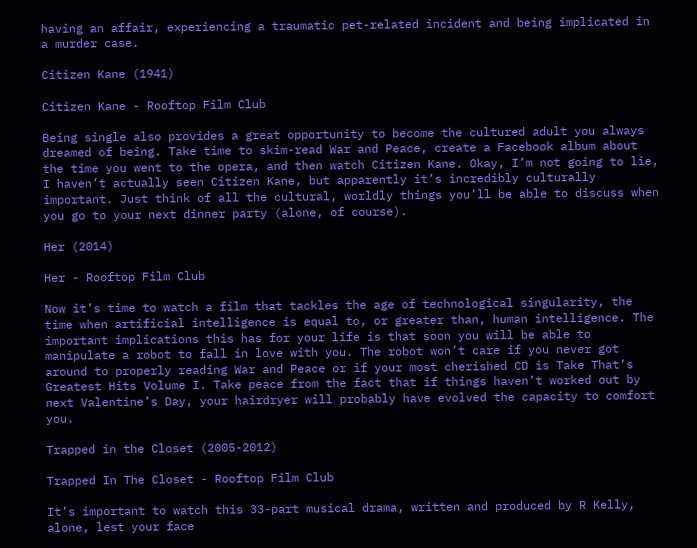having an affair, experiencing a traumatic pet-related incident and being implicated in a murder case.

Citizen Kane (1941)

Citizen Kane - Rooftop Film Club

Being single also provides a great opportunity to become the cultured adult you always dreamed of being. Take time to skim-read War and Peace, create a Facebook album about the time you went to the opera, and then watch Citizen Kane. Okay, I’m not going to lie, I haven’t actually seen Citizen Kane, but apparently it’s incredibly culturally important. Just think of all the cultural, worldly things you’ll be able to discuss when you go to your next dinner party (alone, of course).

Her (2014)

Her - Rooftop Film Club

Now it’s time to watch a film that tackles the age of technological singularity, the time when artificial intelligence is equal to, or greater than, human intelligence. The important implications this has for your life is that soon you will be able to manipulate a robot to fall in love with you. The robot won’t care if you never got around to properly reading War and Peace or if your most cherished CD is Take That’s Greatest Hits Volume I. Take peace from the fact that if things haven’t worked out by next Valentine’s Day, your hairdryer will probably have evolved the capacity to comfort you.

Trapped in the Closet (2005-2012)

Trapped In The Closet - Rooftop Film Club

It’s important to watch this 33-part musical drama, written and produced by R Kelly, alone, lest your face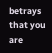betrays that you are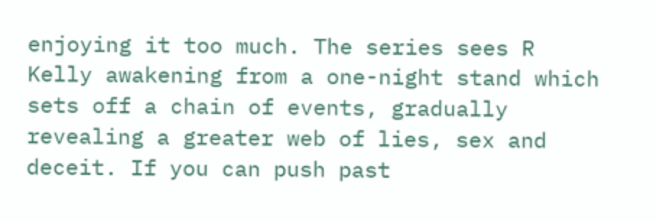enjoying it too much. The series sees R Kelly awakening from a one-night stand which sets off a chain of events, gradually revealing a greater web of lies, sex and deceit. If you can push past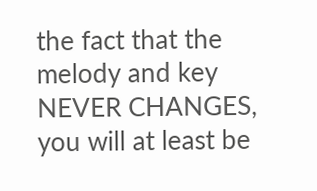the fact that the melody and key NEVER CHANGES, you will at least be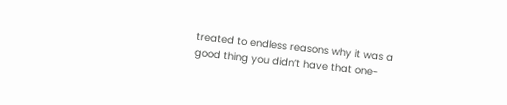treated to endless reasons why it was a good thing you didn’t have that one-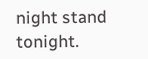night stand tonight.